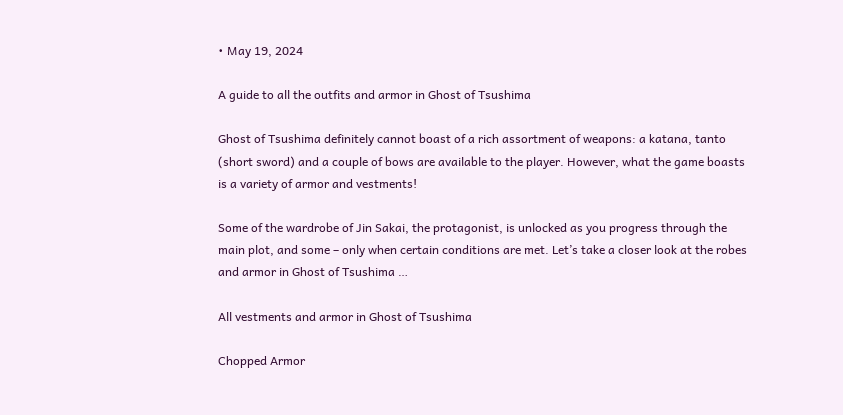• May 19, 2024

A guide to all the outfits and armor in Ghost of Tsushima

Ghost of Tsushima definitely cannot boast of a rich assortment of weapons: a katana, tanto (short sword) and a couple of bows are available to the player. However, what the game boasts is a variety of armor and vestments!

Some of the wardrobe of Jin Sakai, the protagonist, is unlocked as you progress through the main plot, and some – only when certain conditions are met. Let’s take a closer look at the robes and armor in Ghost of Tsushima …

All vestments and armor in Ghost of Tsushima

Chopped Armor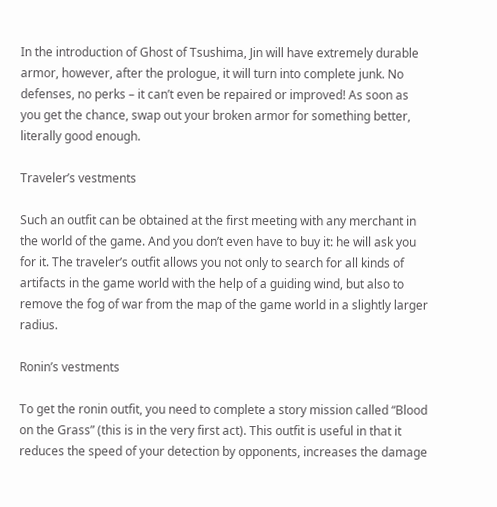In the introduction of Ghost of Tsushima, Jin will have extremely durable armor, however, after the prologue, it will turn into complete junk. No defenses, no perks – it can’t even be repaired or improved! As soon as you get the chance, swap out your broken armor for something better, literally good enough.

Traveler’s vestments

Such an outfit can be obtained at the first meeting with any merchant in the world of the game. And you don’t even have to buy it: he will ask you for it. The traveler’s outfit allows you not only to search for all kinds of artifacts in the game world with the help of a guiding wind, but also to remove the fog of war from the map of the game world in a slightly larger radius.

Ronin’s vestments

To get the ronin outfit, you need to complete a story mission called “Blood on the Grass” (this is in the very first act). This outfit is useful in that it reduces the speed of your detection by opponents, increases the damage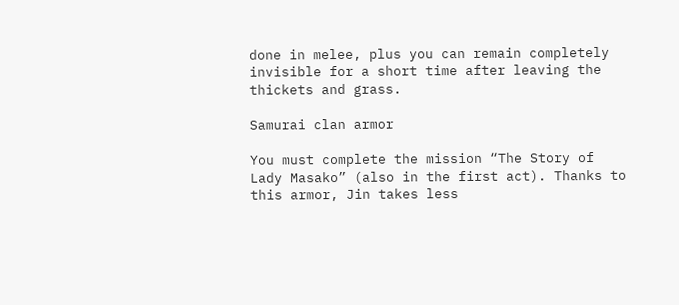done in melee, plus you can remain completely invisible for a short time after leaving the thickets and grass.

Samurai clan armor

You must complete the mission “The Story of Lady Masako” (also in the first act). Thanks to this armor, Jin takes less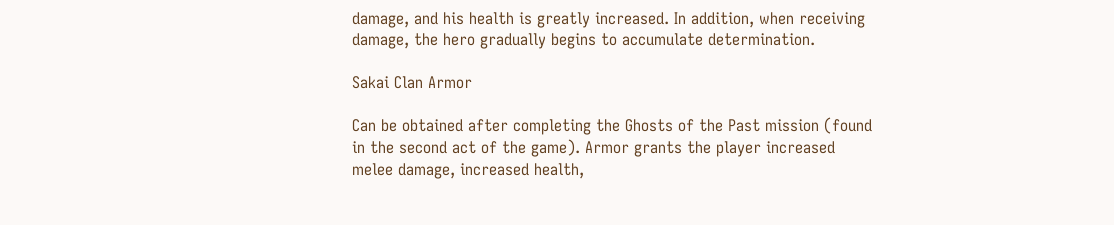damage, and his health is greatly increased. In addition, when receiving damage, the hero gradually begins to accumulate determination.

Sakai Clan Armor

Can be obtained after completing the Ghosts of the Past mission (found in the second act of the game). Armor grants the player increased melee damage, increased health,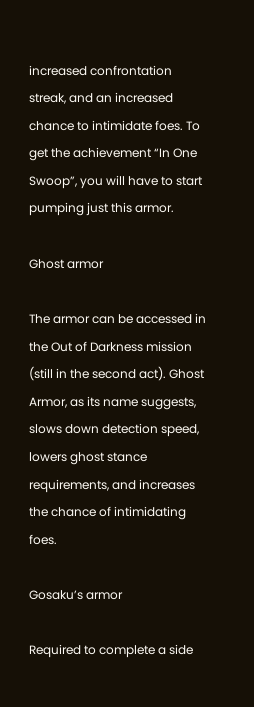increased confrontation streak, and an increased chance to intimidate foes. To get the achievement “In One Swoop”, you will have to start pumping just this armor.

Ghost armor

The armor can be accessed in the Out of Darkness mission (still in the second act). Ghost Armor, as its name suggests, slows down detection speed, lowers ghost stance requirements, and increases the chance of intimidating foes.

Gosaku’s armor

Required to complete a side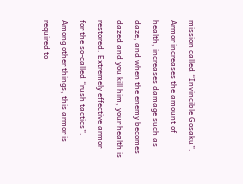mission called “Invincible Gosaku”. Armor increases the amount of health, increases damage such as daze, and when the enemy becomes dazed and you kill him, your health is restored. Extremely effective armor for the so-called “rush tactics”. Among other things, this armor is required to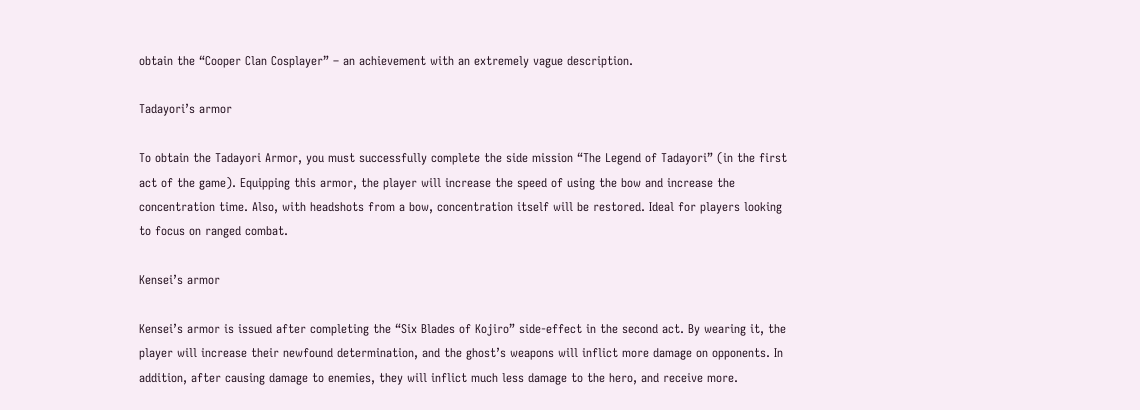obtain the “Cooper Clan Cosplayer” – an achievement with an extremely vague description.

Tadayori’s armor

To obtain the Tadayori Armor, you must successfully complete the side mission “The Legend of Tadayori” (in the first act of the game). Equipping this armor, the player will increase the speed of using the bow and increase the concentration time. Also, with headshots from a bow, concentration itself will be restored. Ideal for players looking to focus on ranged combat.

Kensei’s armor

Kensei’s armor is issued after completing the “Six Blades of Kojiro” side-effect in the second act. By wearing it, the player will increase their newfound determination, and the ghost’s weapons will inflict more damage on opponents. In addition, after causing damage to enemies, they will inflict much less damage to the hero, and receive more.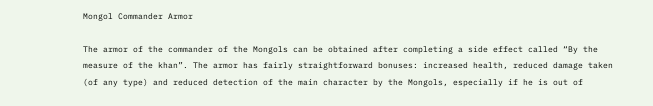Mongol Commander Armor

The armor of the commander of the Mongols can be obtained after completing a side effect called “By the measure of the khan”. The armor has fairly straightforward bonuses: increased health, reduced damage taken (of any type) and reduced detection of the main character by the Mongols, especially if he is out of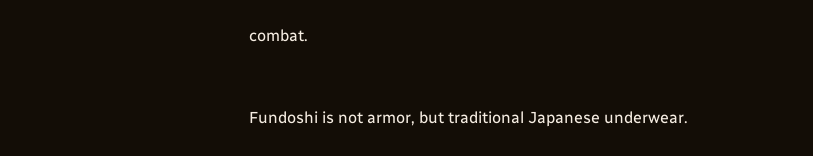combat.


Fundoshi is not armor, but traditional Japanese underwear.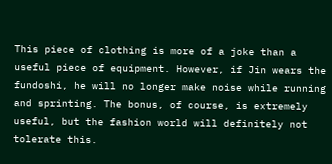This piece of clothing is more of a joke than a useful piece of equipment. However, if Jin wears the fundoshi, he will no longer make noise while running and sprinting. The bonus, of course, is extremely useful, but the fashion world will definitely not tolerate this.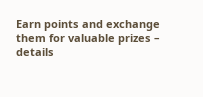Earn points and exchange them for valuable prizes – details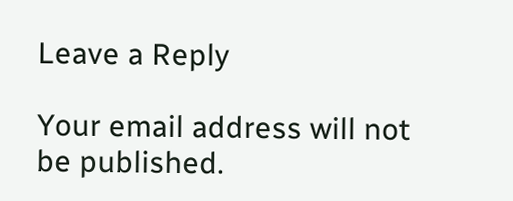Leave a Reply

Your email address will not be published.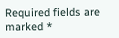Required fields are marked *